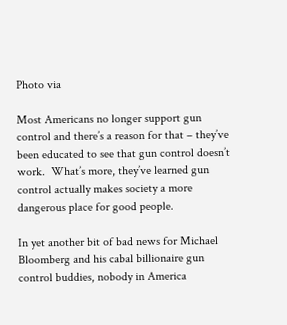Photo via

Most Americans no longer support gun control and there’s a reason for that – they’ve been educated to see that gun control doesn’t work.  What’s more, they’ve learned gun control actually makes society a more dangerous place for good people.

In yet another bit of bad news for Michael Bloomberg and his cabal billionaire gun control buddies, nobody in America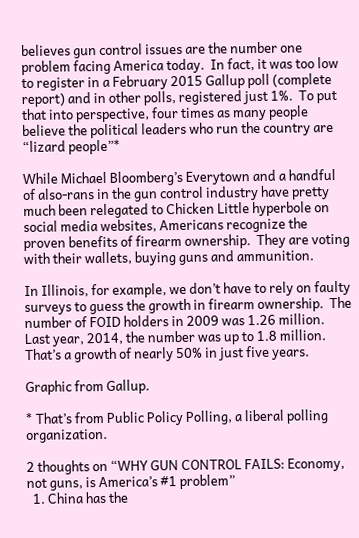believes gun control issues are the number one problem facing America today.  In fact, it was too low to register in a February 2015 Gallup poll (complete report) and in other polls, registered just 1%.  To put that into perspective, four times as many people believe the political leaders who run the country are “lizard people”*

While Michael Bloomberg’s Everytown and a handful of also-rans in the gun control industry have pretty much been relegated to Chicken Little hyperbole on social media websites, Americans recognize the proven benefits of firearm ownership.  They are voting with their wallets, buying guns and ammunition.

In Illinois, for example, we don’t have to rely on faulty surveys to guess the growth in firearm ownership.  The number of FOID holders in 2009 was 1.26 million.  Last year, 2014, the number was up to 1.8 million.  That’s a growth of nearly 50% in just five years.

Graphic from Gallup.

* That’s from Public Policy Polling, a liberal polling organization.

2 thoughts on “WHY GUN CONTROL FAILS: Economy, not guns, is America’s #1 problem”
  1. China has the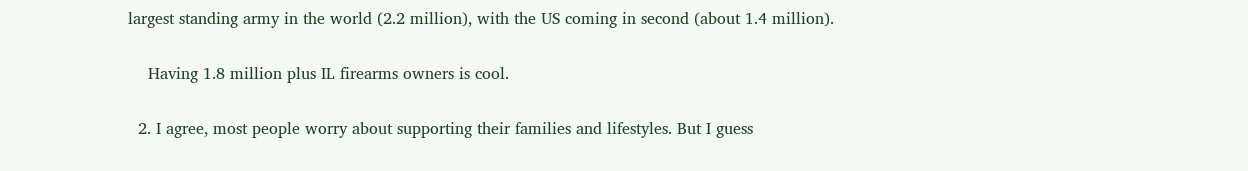largest standing army in the world (2.2 million), with the US coming in second (about 1.4 million).

    Having 1.8 million plus IL firearms owners is cool.

  2. I agree, most people worry about supporting their families and lifestyles. But I guess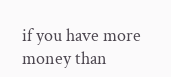if you have more money than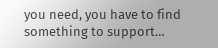you need, you have to find something to support…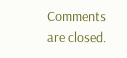Comments are closed.